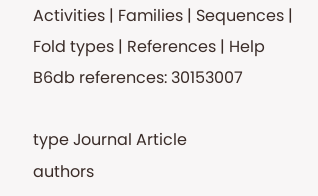Activities | Families | Sequences | Fold types | References | Help
B6db references: 30153007

type Journal Article
authors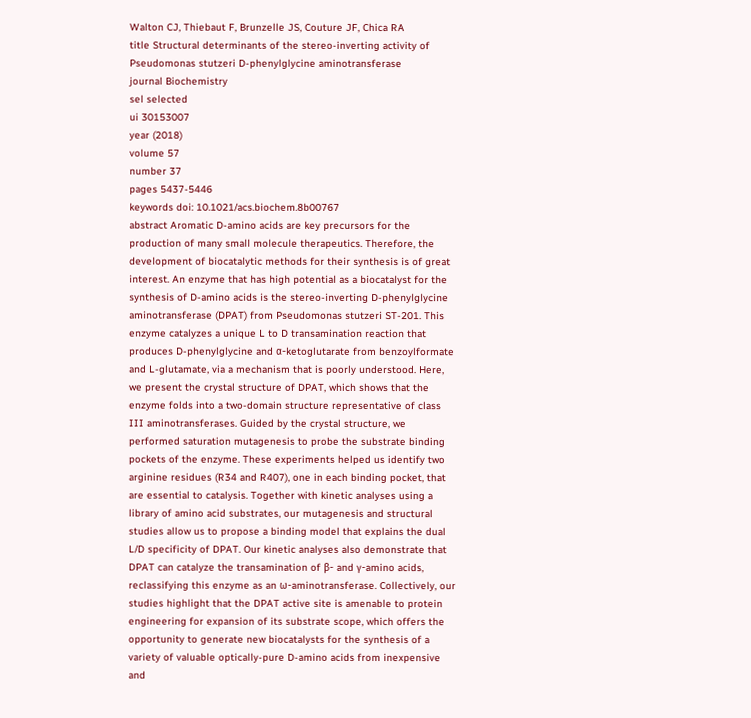Walton CJ, Thiebaut F, Brunzelle JS, Couture JF, Chica RA
title Structural determinants of the stereo-inverting activity of Pseudomonas stutzeri D-phenylglycine aminotransferase
journal Biochemistry
sel selected
ui 30153007
year (2018)
volume 57
number 37
pages 5437-5446
keywords doi: 10.1021/acs.biochem.8b00767
abstract Aromatic D-amino acids are key precursors for the production of many small molecule therapeutics. Therefore, the development of biocatalytic methods for their synthesis is of great interest. An enzyme that has high potential as a biocatalyst for the synthesis of D-amino acids is the stereo-inverting D-phenylglycine aminotransferase (DPAT) from Pseudomonas stutzeri ST-201. This enzyme catalyzes a unique L to D transamination reaction that produces D-phenylglycine and α-ketoglutarate from benzoylformate and L-glutamate, via a mechanism that is poorly understood. Here, we present the crystal structure of DPAT, which shows that the enzyme folds into a two-domain structure representative of class III aminotransferases. Guided by the crystal structure, we performed saturation mutagenesis to probe the substrate binding pockets of the enzyme. These experiments helped us identify two arginine residues (R34 and R407), one in each binding pocket, that are essential to catalysis. Together with kinetic analyses using a library of amino acid substrates, our mutagenesis and structural studies allow us to propose a binding model that explains the dual L/D specificity of DPAT. Our kinetic analyses also demonstrate that DPAT can catalyze the transamination of β- and γ-amino acids, reclassifying this enzyme as an ω-aminotransferase. Collectively, our studies highlight that the DPAT active site is amenable to protein engineering for expansion of its substrate scope, which offers the opportunity to generate new biocatalysts for the synthesis of a variety of valuable optically-pure D-amino acids from inexpensive and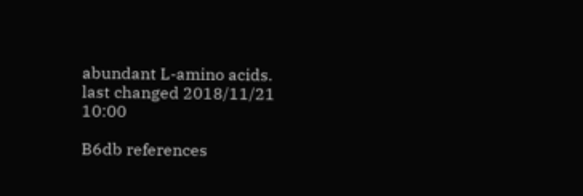abundant L-amino acids.
last changed 2018/11/21 10:00

B6db references